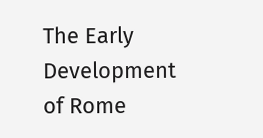The Early Development of Rome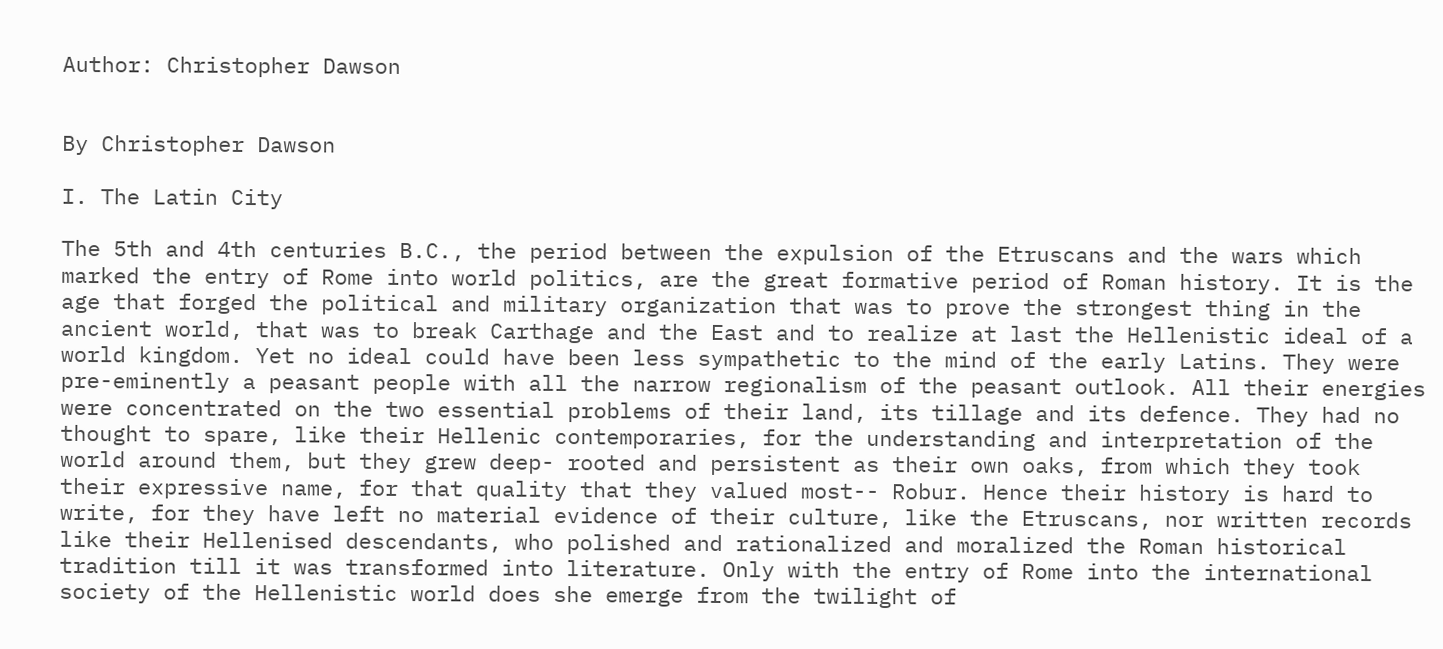Author: Christopher Dawson


By Christopher Dawson

I. The Latin City

The 5th and 4th centuries B.C., the period between the expulsion of the Etruscans and the wars which marked the entry of Rome into world politics, are the great formative period of Roman history. It is the age that forged the political and military organization that was to prove the strongest thing in the ancient world, that was to break Carthage and the East and to realize at last the Hellenistic ideal of a world kingdom. Yet no ideal could have been less sympathetic to the mind of the early Latins. They were pre-eminently a peasant people with all the narrow regionalism of the peasant outlook. All their energies were concentrated on the two essential problems of their land, its tillage and its defence. They had no thought to spare, like their Hellenic contemporaries, for the understanding and interpretation of the world around them, but they grew deep- rooted and persistent as their own oaks, from which they took their expressive name, for that quality that they valued most-- Robur. Hence their history is hard to write, for they have left no material evidence of their culture, like the Etruscans, nor written records like their Hellenised descendants, who polished and rationalized and moralized the Roman historical tradition till it was transformed into literature. Only with the entry of Rome into the international society of the Hellenistic world does she emerge from the twilight of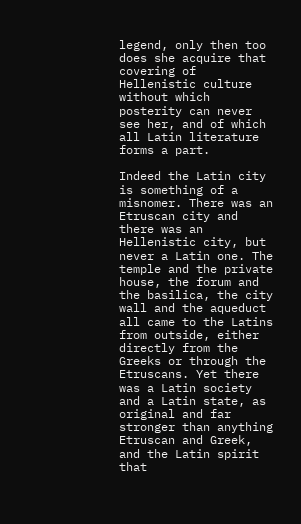legend, only then too does she acquire that covering of Hellenistic culture without which posterity can never see her, and of which all Latin literature forms a part.

Indeed the Latin city is something of a misnomer. There was an Etruscan city and there was an Hellenistic city, but never a Latin one. The temple and the private house, the forum and the basilica, the city wall and the aqueduct all came to the Latins from outside, either directly from the Greeks or through the Etruscans. Yet there was a Latin society and a Latin state, as original and far stronger than anything Etruscan and Greek, and the Latin spirit that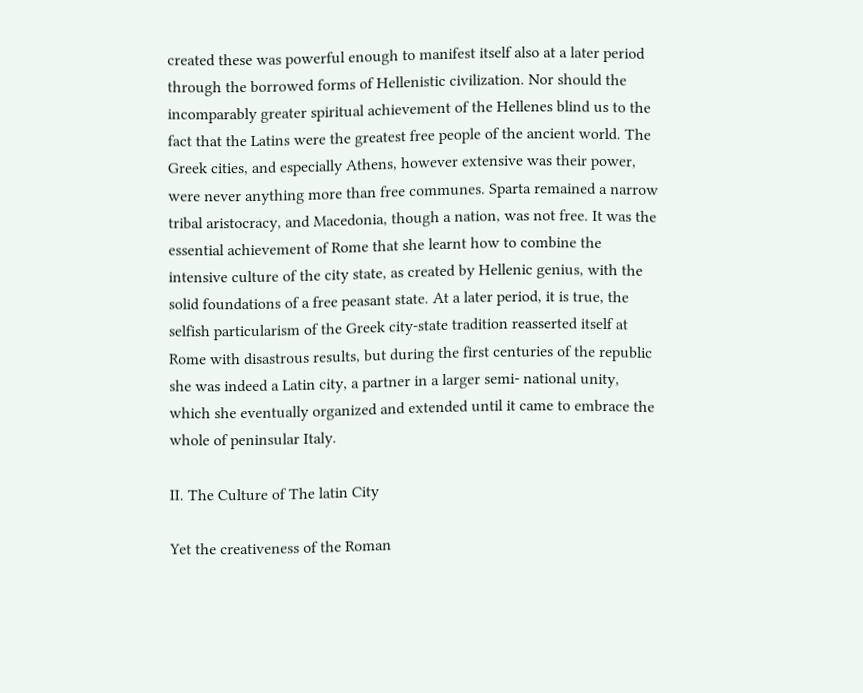created these was powerful enough to manifest itself also at a later period through the borrowed forms of Hellenistic civilization. Nor should the incomparably greater spiritual achievement of the Hellenes blind us to the fact that the Latins were the greatest free people of the ancient world. The Greek cities, and especially Athens, however extensive was their power, were never anything more than free communes. Sparta remained a narrow tribal aristocracy, and Macedonia, though a nation, was not free. It was the essential achievement of Rome that she learnt how to combine the intensive culture of the city state, as created by Hellenic genius, with the solid foundations of a free peasant state. At a later period, it is true, the selfish particularism of the Greek city-state tradition reasserted itself at Rome with disastrous results, but during the first centuries of the republic she was indeed a Latin city, a partner in a larger semi- national unity, which she eventually organized and extended until it came to embrace the whole of peninsular Italy.

II. The Culture of The latin City

Yet the creativeness of the Roman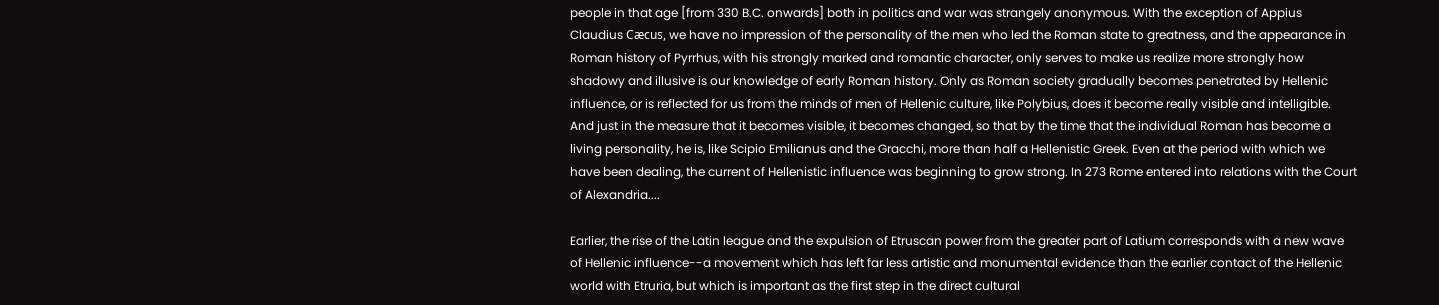people in that age [from 330 B.C. onwards] both in politics and war was strangely anonymous. With the exception of Appius Claudius Cæcus, we have no impression of the personality of the men who led the Roman state to greatness, and the appearance in Roman history of Pyrrhus, with his strongly marked and romantic character, only serves to make us realize more strongly how shadowy and illusive is our knowledge of early Roman history. Only as Roman society gradually becomes penetrated by Hellenic influence, or is reflected for us from the minds of men of Hellenic culture, like Polybius, does it become really visible and intelligible. And just in the measure that it becomes visible, it becomes changed, so that by the time that the individual Roman has become a living personality, he is, like Scipio Emilianus and the Gracchi, more than half a Hellenistic Greek. Even at the period with which we have been dealing, the current of Hellenistic influence was beginning to grow strong. In 273 Rome entered into relations with the Court of Alexandria....

Earlier, the rise of the Latin league and the expulsion of Etruscan power from the greater part of Latium corresponds with a new wave of Hellenic influence--a movement which has left far less artistic and monumental evidence than the earlier contact of the Hellenic world with Etruria, but which is important as the first step in the direct cultural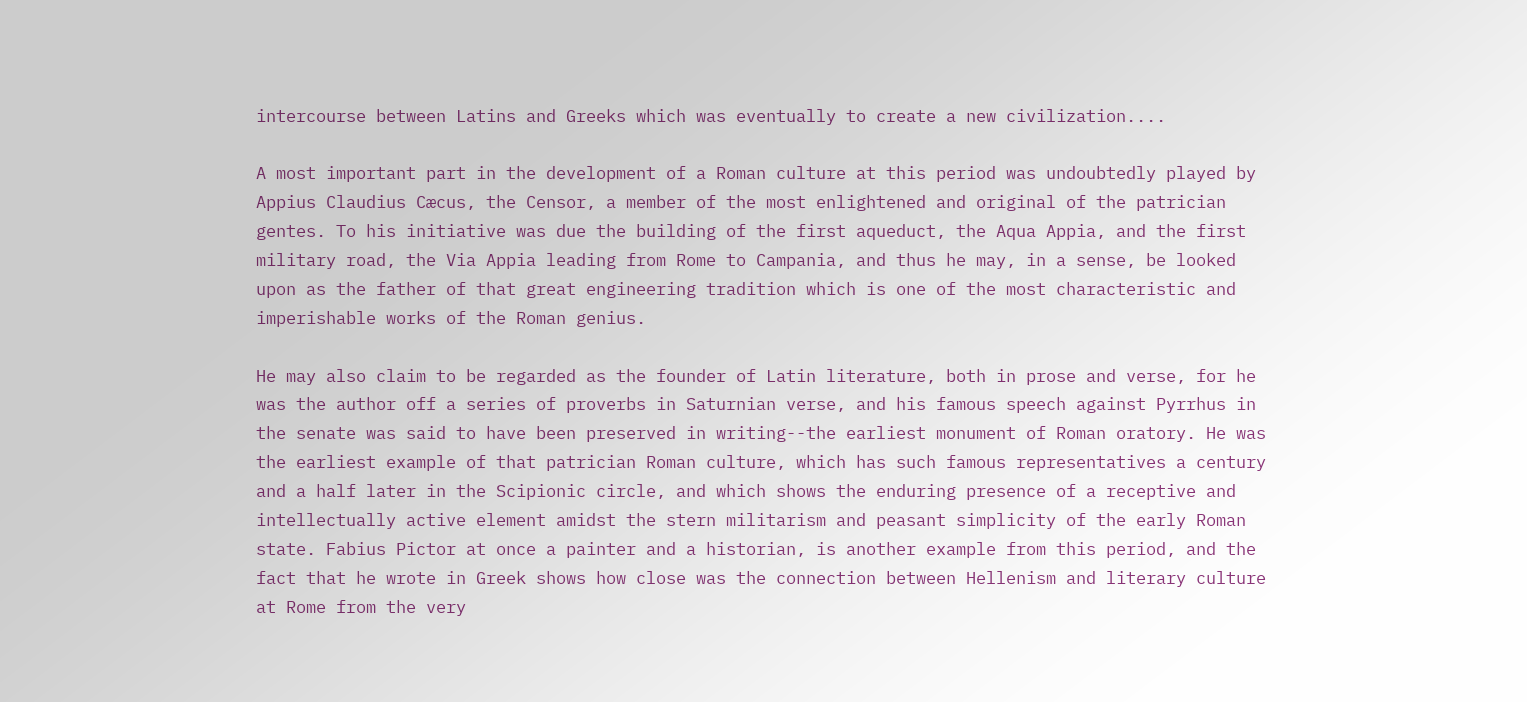intercourse between Latins and Greeks which was eventually to create a new civilization....

A most important part in the development of a Roman culture at this period was undoubtedly played by Appius Claudius Cæcus, the Censor, a member of the most enlightened and original of the patrician gentes. To his initiative was due the building of the first aqueduct, the Aqua Appia, and the first military road, the Via Appia leading from Rome to Campania, and thus he may, in a sense, be looked upon as the father of that great engineering tradition which is one of the most characteristic and imperishable works of the Roman genius.

He may also claim to be regarded as the founder of Latin literature, both in prose and verse, for he was the author off a series of proverbs in Saturnian verse, and his famous speech against Pyrrhus in the senate was said to have been preserved in writing--the earliest monument of Roman oratory. He was the earliest example of that patrician Roman culture, which has such famous representatives a century and a half later in the Scipionic circle, and which shows the enduring presence of a receptive and intellectually active element amidst the stern militarism and peasant simplicity of the early Roman state. Fabius Pictor at once a painter and a historian, is another example from this period, and the fact that he wrote in Greek shows how close was the connection between Hellenism and literary culture at Rome from the very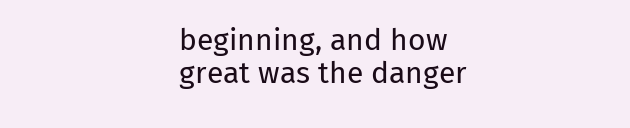beginning, and how great was the danger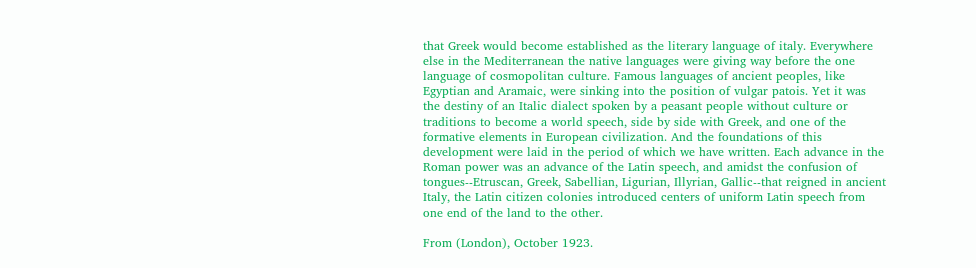that Greek would become established as the literary language of italy. Everywhere else in the Mediterranean the native languages were giving way before the one language of cosmopolitan culture. Famous languages of ancient peoples, like Egyptian and Aramaic, were sinking into the position of vulgar patois. Yet it was the destiny of an Italic dialect spoken by a peasant people without culture or traditions to become a world speech, side by side with Greek, and one of the formative elements in European civilization. And the foundations of this development were laid in the period of which we have written. Each advance in the Roman power was an advance of the Latin speech, and amidst the confusion of tongues--Etruscan, Greek, Sabellian, Ligurian, Illyrian, Gallic--that reigned in ancient Italy, the Latin citizen colonies introduced centers of uniform Latin speech from one end of the land to the other.

From (London), October 1923.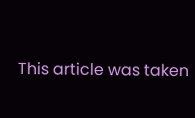This article was taken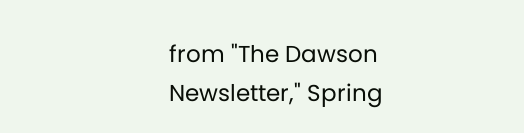from "The Dawson Newsletter," Spring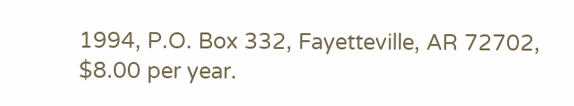1994, P.O. Box 332, Fayetteville, AR 72702, $8.00 per year.